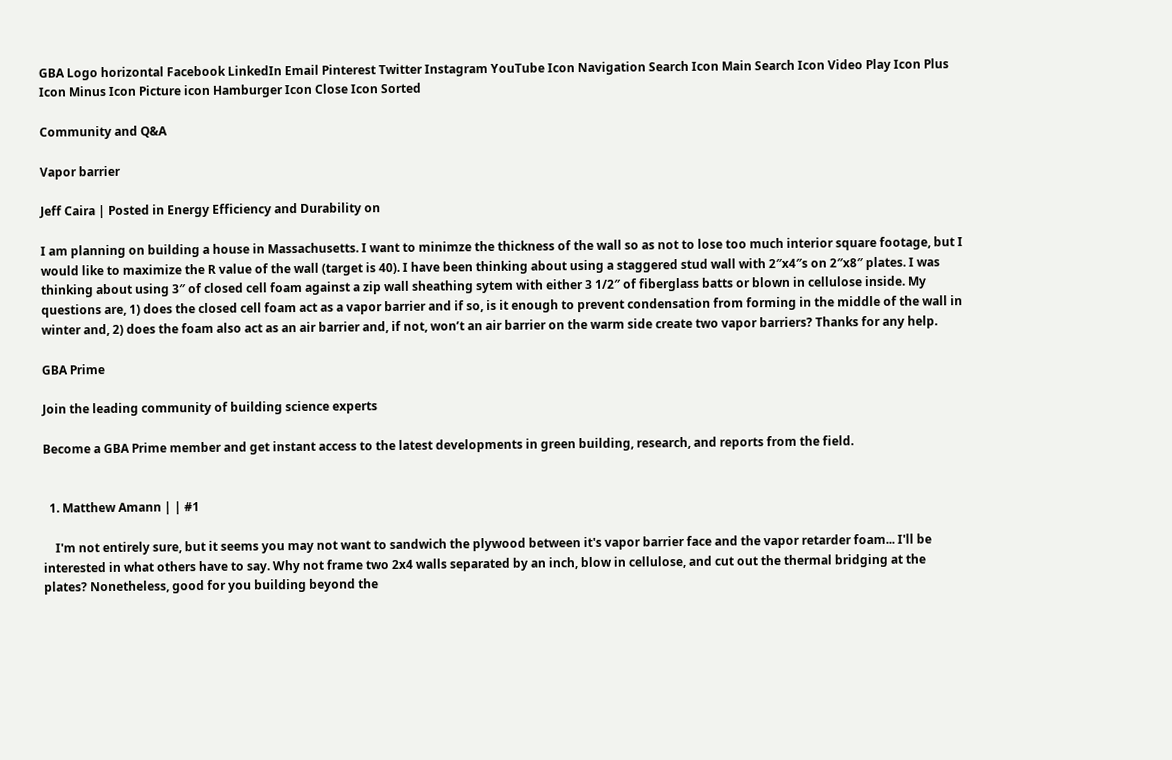GBA Logo horizontal Facebook LinkedIn Email Pinterest Twitter Instagram YouTube Icon Navigation Search Icon Main Search Icon Video Play Icon Plus Icon Minus Icon Picture icon Hamburger Icon Close Icon Sorted

Community and Q&A

Vapor barrier

Jeff Caira | Posted in Energy Efficiency and Durability on

I am planning on building a house in Massachusetts. I want to minimze the thickness of the wall so as not to lose too much interior square footage, but I would like to maximize the R value of the wall (target is 40). I have been thinking about using a staggered stud wall with 2″x4″s on 2″x8″ plates. I was thinking about using 3″ of closed cell foam against a zip wall sheathing sytem with either 3 1/2″ of fiberglass batts or blown in cellulose inside. My questions are, 1) does the closed cell foam act as a vapor barrier and if so, is it enough to prevent condensation from forming in the middle of the wall in winter and, 2) does the foam also act as an air barrier and, if not, won’t an air barrier on the warm side create two vapor barriers? Thanks for any help.

GBA Prime

Join the leading community of building science experts

Become a GBA Prime member and get instant access to the latest developments in green building, research, and reports from the field.


  1. Matthew Amann | | #1

    I'm not entirely sure, but it seems you may not want to sandwich the plywood between it's vapor barrier face and the vapor retarder foam... I'll be interested in what others have to say. Why not frame two 2x4 walls separated by an inch, blow in cellulose, and cut out the thermal bridging at the plates? Nonetheless, good for you building beyond the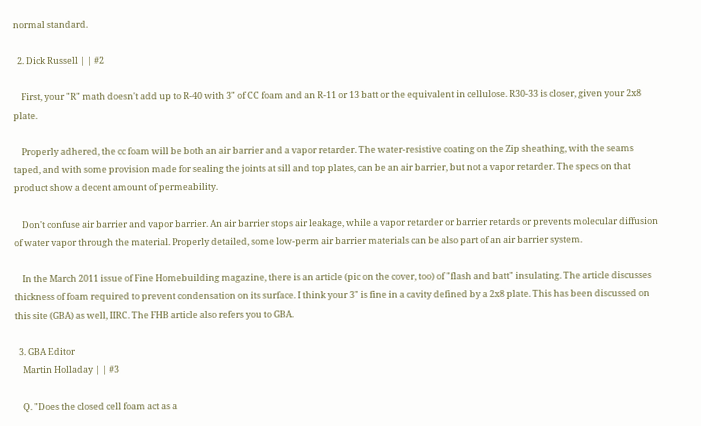normal standard.

  2. Dick Russell | | #2

    First, your "R" math doesn't add up to R-40 with 3" of CC foam and an R-11 or 13 batt or the equivalent in cellulose. R30-33 is closer, given your 2x8 plate.

    Properly adhered, the cc foam will be both an air barrier and a vapor retarder. The water-resistive coating on the Zip sheathing, with the seams taped, and with some provision made for sealing the joints at sill and top plates, can be an air barrier, but not a vapor retarder. The specs on that product show a decent amount of permeability.

    Don't confuse air barrier and vapor barrier. An air barrier stops air leakage, while a vapor retarder or barrier retards or prevents molecular diffusion of water vapor through the material. Properly detailed, some low-perm air barrier materials can be also part of an air barrier system.

    In the March 2011 issue of Fine Homebuilding magazine, there is an article (pic on the cover, too) of "flash and batt" insulating. The article discusses thickness of foam required to prevent condensation on its surface. I think your 3" is fine in a cavity defined by a 2x8 plate. This has been discussed on this site (GBA) as well, IIRC. The FHB article also refers you to GBA.

  3. GBA Editor
    Martin Holladay | | #3

    Q. "Does the closed cell foam act as a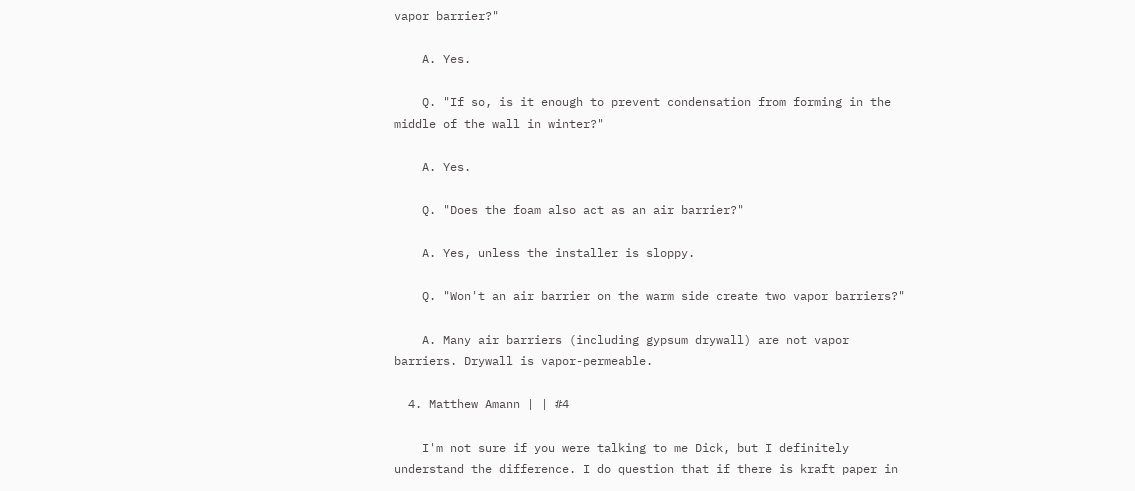vapor barrier?"

    A. Yes.

    Q. "If so, is it enough to prevent condensation from forming in the middle of the wall in winter?"

    A. Yes.

    Q. "Does the foam also act as an air barrier?"

    A. Yes, unless the installer is sloppy.

    Q. "Won't an air barrier on the warm side create two vapor barriers?"

    A. Many air barriers (including gypsum drywall) are not vapor barriers. Drywall is vapor-permeable.

  4. Matthew Amann | | #4

    I'm not sure if you were talking to me Dick, but I definitely understand the difference. I do question that if there is kraft paper in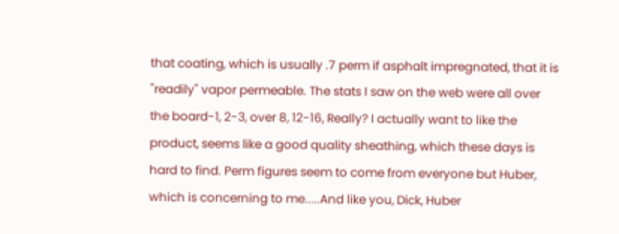that coating, which is usually .7 perm if asphalt impregnated, that it is "readily" vapor permeable. The stats I saw on the web were all over the board-1, 2-3, over 8, 12-16, Really? I actually want to like the product, seems like a good quality sheathing, which these days is hard to find. Perm figures seem to come from everyone but Huber, which is concerning to me.....And like you, Dick, Huber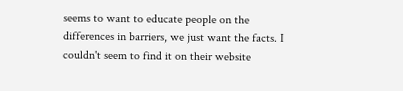seems to want to educate people on the differences in barriers, we just want the facts. I couldn't seem to find it on their website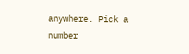anywhere. Pick a number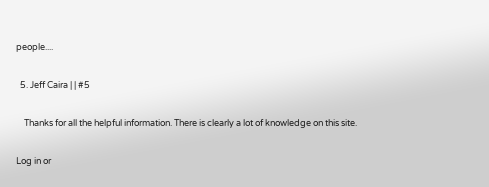people....

  5. Jeff Caira | | #5

    Thanks for all the helpful information. There is clearly a lot of knowledge on this site.

Log in or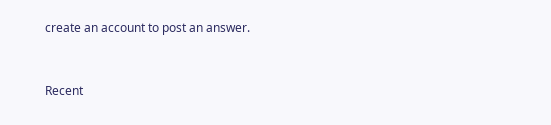create an account to post an answer.


Recent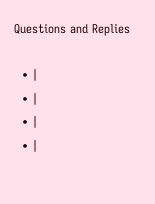Questions and Replies

  • |
  • |
  • |
  • |